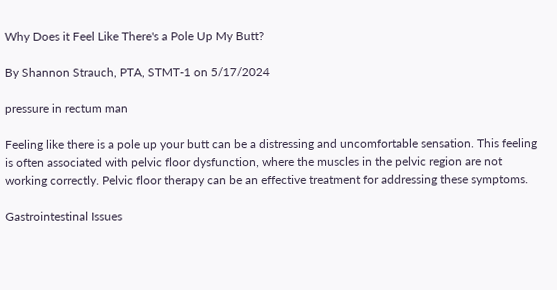Why Does it Feel Like There's a Pole Up My Butt?

By Shannon Strauch, PTA, STMT-1 on 5/17/2024

pressure in rectum man

Feeling like there is a pole up your butt can be a distressing and uncomfortable sensation. This feeling is often associated with pelvic floor dysfunction, where the muscles in the pelvic region are not working correctly. Pelvic floor therapy can be an effective treatment for addressing these symptoms.

Gastrointestinal Issues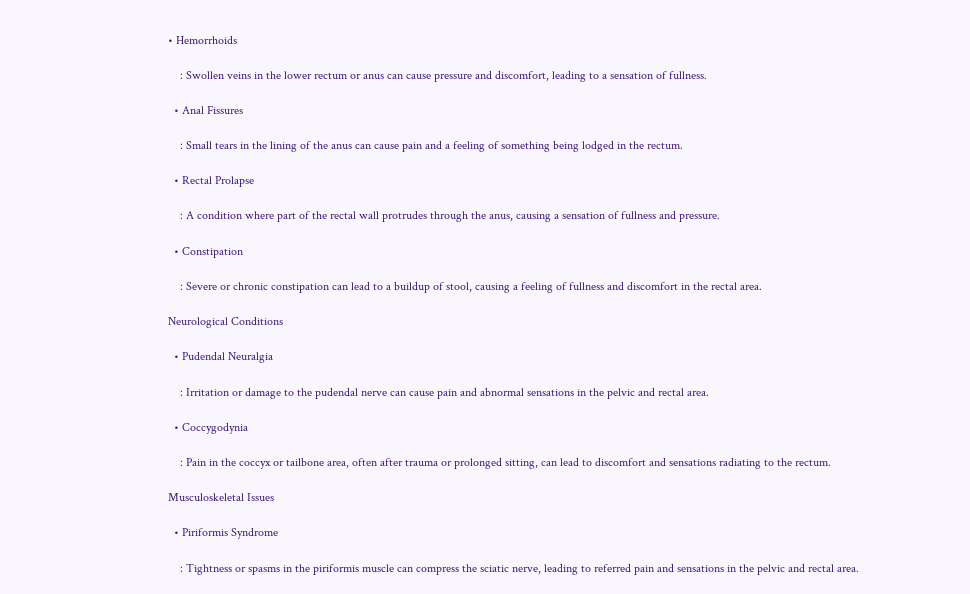• Hemorrhoids

    : Swollen veins in the lower rectum or anus can cause pressure and discomfort, leading to a sensation of fullness.

  • Anal Fissures

    : Small tears in the lining of the anus can cause pain and a feeling of something being lodged in the rectum.

  • Rectal Prolapse

    : A condition where part of the rectal wall protrudes through the anus, causing a sensation of fullness and pressure.

  • Constipation

    : Severe or chronic constipation can lead to a buildup of stool, causing a feeling of fullness and discomfort in the rectal area.

Neurological Conditions

  • Pudendal Neuralgia

    : Irritation or damage to the pudendal nerve can cause pain and abnormal sensations in the pelvic and rectal area.

  • Coccygodynia

    : Pain in the coccyx or tailbone area, often after trauma or prolonged sitting, can lead to discomfort and sensations radiating to the rectum.

Musculoskeletal Issues

  • Piriformis Syndrome

    : Tightness or spasms in the piriformis muscle can compress the sciatic nerve, leading to referred pain and sensations in the pelvic and rectal area.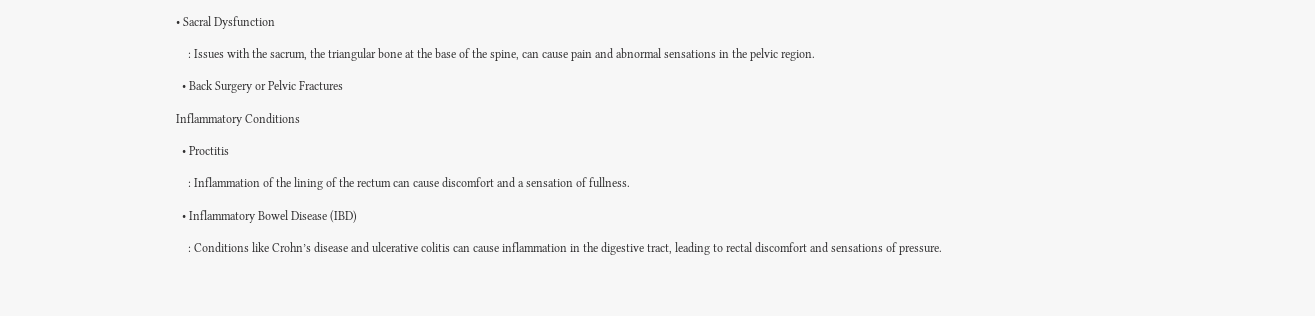• Sacral Dysfunction

    : Issues with the sacrum, the triangular bone at the base of the spine, can cause pain and abnormal sensations in the pelvic region.

  • Back Surgery or Pelvic Fractures

Inflammatory Conditions

  • Proctitis

    : Inflammation of the lining of the rectum can cause discomfort and a sensation of fullness.

  • Inflammatory Bowel Disease (IBD)

    : Conditions like Crohn’s disease and ulcerative colitis can cause inflammation in the digestive tract, leading to rectal discomfort and sensations of pressure.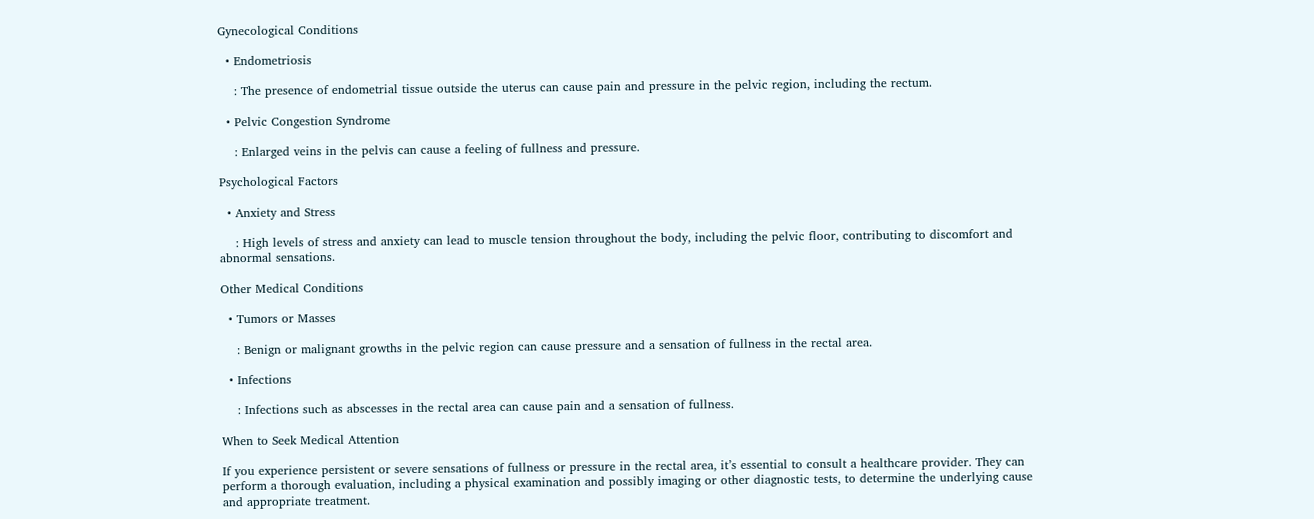Gynecological Conditions

  • Endometriosis

    : The presence of endometrial tissue outside the uterus can cause pain and pressure in the pelvic region, including the rectum.

  • Pelvic Congestion Syndrome

    : Enlarged veins in the pelvis can cause a feeling of fullness and pressure.

Psychological Factors

  • Anxiety and Stress

    : High levels of stress and anxiety can lead to muscle tension throughout the body, including the pelvic floor, contributing to discomfort and abnormal sensations.

Other Medical Conditions

  • Tumors or Masses

    : Benign or malignant growths in the pelvic region can cause pressure and a sensation of fullness in the rectal area.

  • Infections

    : Infections such as abscesses in the rectal area can cause pain and a sensation of fullness.

When to Seek Medical Attention

If you experience persistent or severe sensations of fullness or pressure in the rectal area, it’s essential to consult a healthcare provider. They can perform a thorough evaluation, including a physical examination and possibly imaging or other diagnostic tests, to determine the underlying cause and appropriate treatment.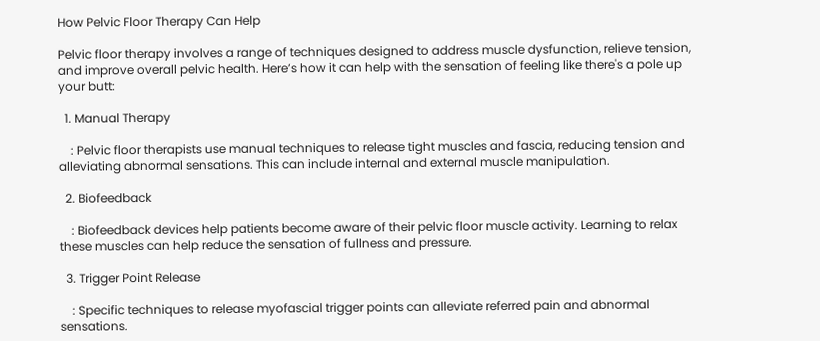How Pelvic Floor Therapy Can Help

Pelvic floor therapy involves a range of techniques designed to address muscle dysfunction, relieve tension, and improve overall pelvic health. Here’s how it can help with the sensation of feeling like there's a pole up your butt:

  1. Manual Therapy

    : Pelvic floor therapists use manual techniques to release tight muscles and fascia, reducing tension and alleviating abnormal sensations. This can include internal and external muscle manipulation.

  2. Biofeedback

    : Biofeedback devices help patients become aware of their pelvic floor muscle activity. Learning to relax these muscles can help reduce the sensation of fullness and pressure.

  3. Trigger Point Release

    : Specific techniques to release myofascial trigger points can alleviate referred pain and abnormal sensations.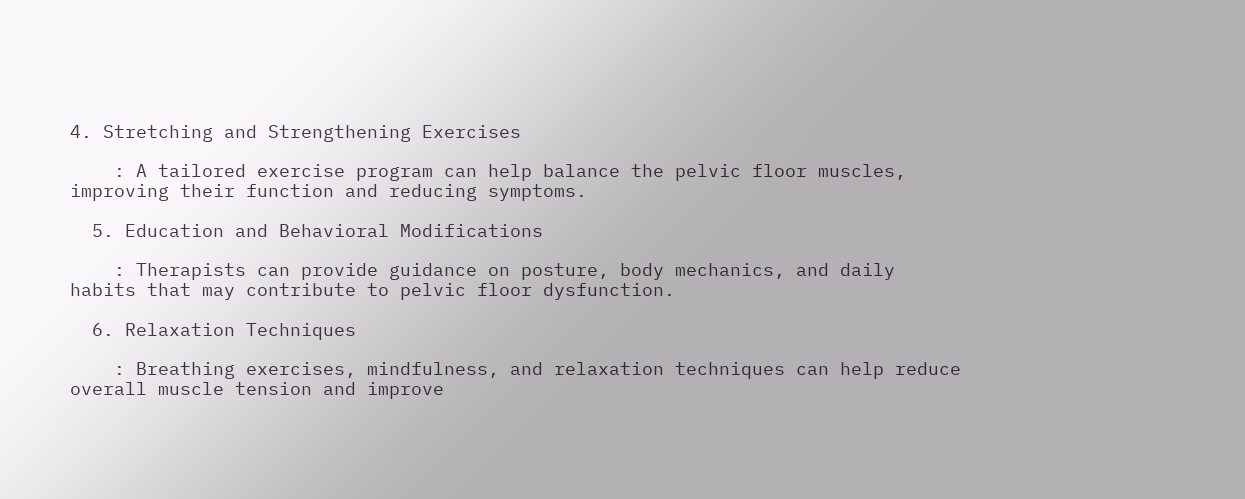4. Stretching and Strengthening Exercises

    : A tailored exercise program can help balance the pelvic floor muscles, improving their function and reducing symptoms.

  5. Education and Behavioral Modifications

    : Therapists can provide guidance on posture, body mechanics, and daily habits that may contribute to pelvic floor dysfunction.

  6. Relaxation Techniques

    : Breathing exercises, mindfulness, and relaxation techniques can help reduce overall muscle tension and improve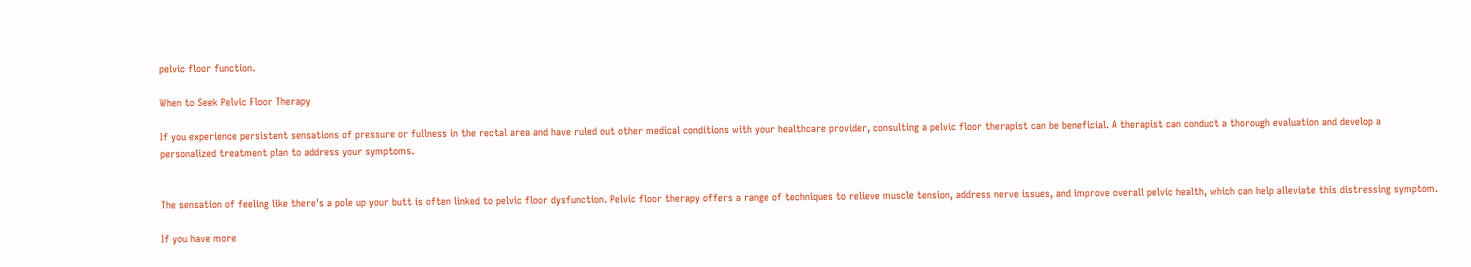pelvic floor function.

When to Seek Pelvic Floor Therapy

If you experience persistent sensations of pressure or fullness in the rectal area and have ruled out other medical conditions with your healthcare provider, consulting a pelvic floor therapist can be beneficial. A therapist can conduct a thorough evaluation and develop a personalized treatment plan to address your symptoms.


The sensation of feeling like there's a pole up your butt is often linked to pelvic floor dysfunction. Pelvic floor therapy offers a range of techniques to relieve muscle tension, address nerve issues, and improve overall pelvic health, which can help alleviate this distressing symptom.

If you have more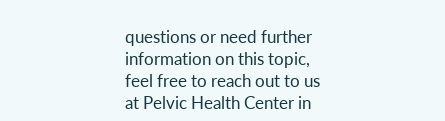questions or need further information on this topic, feel free to reach out to us at Pelvic Health Center in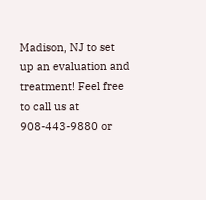Madison, NJ to set up an evaluation and treatment! Feel free to call us at 908-443-9880 or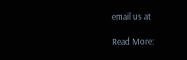email us at

Read More: